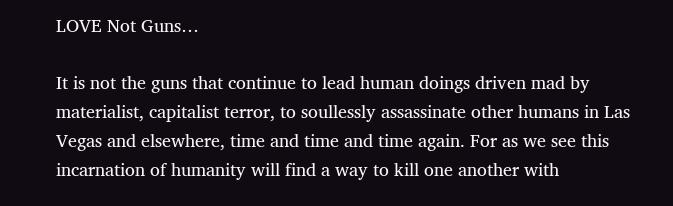LOVE Not Guns…

It is not the guns that continue to lead human doings driven mad by materialist, capitalist terror, to soullessly assassinate other humans in Las Vegas and elsewhere, time and time and time again. For as we see this incarnation of humanity will find a way to kill one another with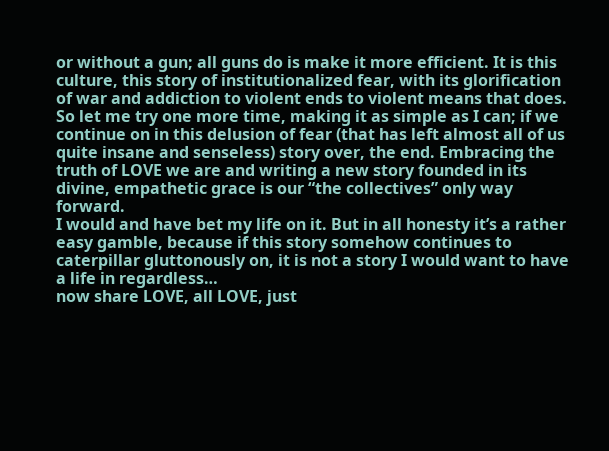or without a gun; all guns do is make it more efficient. It is this culture, this story of institutionalized fear, with its glorification of war and addiction to violent ends to violent means that does.
So let me try one more time, making it as simple as I can; if we continue on in this delusion of fear (that has left almost all of us quite insane and senseless) story over, the end. Embracing the truth of LOVE we are and writing a new story founded in its divine, empathetic grace is our “the collectives” only way forward.
I would and have bet my life on it. But in all honesty it’s a rather easy gamble, because if this story somehow continues to caterpillar gluttonously on, it is not a story I would want to have a life in regardless…
now share LOVE, all LOVE, just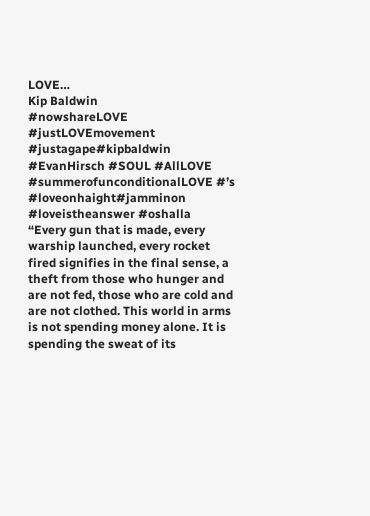LOVE…
Kip Baldwin
#nowshareLOVE #justLOVEmovement #justagape#kipbaldwin #EvanHirsch #SOUL #AllLOVE #summerofunconditionalLOVE #’s #loveonhaight#jamminon #loveistheanswer #oshalla
“Every gun that is made, every warship launched, every rocket fired signifies in the final sense, a theft from those who hunger and are not fed, those who are cold and are not clothed. This world in arms is not spending money alone. It is spending the sweat of its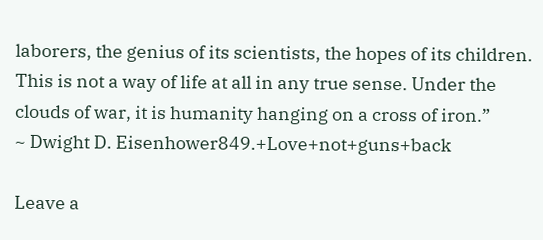laborers, the genius of its scientists, the hopes of its children. This is not a way of life at all in any true sense. Under the clouds of war, it is humanity hanging on a cross of iron.”
~ Dwight D. Eisenhower849.+Love+not+guns+back

Leave a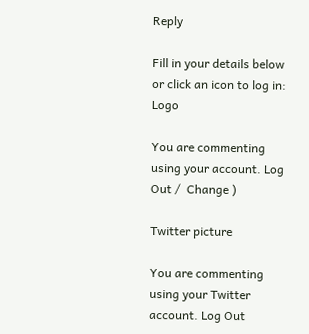Reply

Fill in your details below or click an icon to log in: Logo

You are commenting using your account. Log Out /  Change )

Twitter picture

You are commenting using your Twitter account. Log Out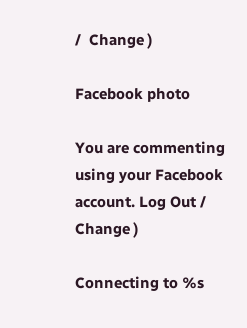/  Change )

Facebook photo

You are commenting using your Facebook account. Log Out /  Change )

Connecting to %s